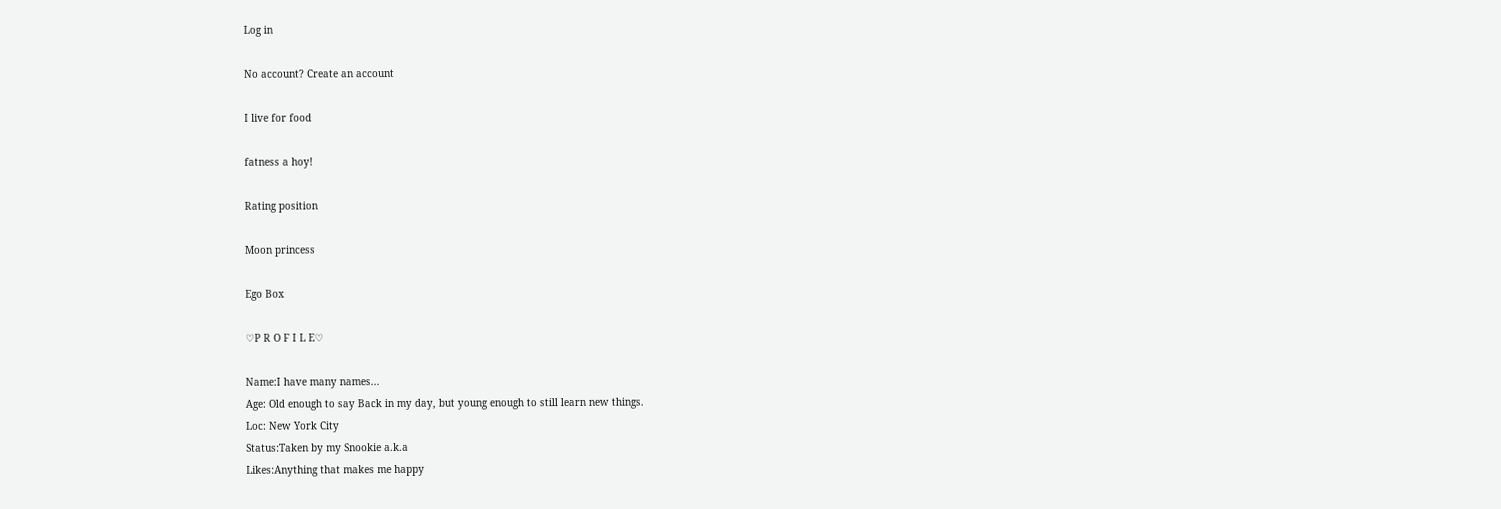Log in

No account? Create an account

I live for food

fatness a hoy!

Rating position

Moon princess

Ego Box

♡P R O F I L E♡

Name:I have many names...
Age: Old enough to say Back in my day, but young enough to still learn new things.
Loc: New York City
Status:Taken by my Snookie a.k.a
Likes:Anything that makes me happy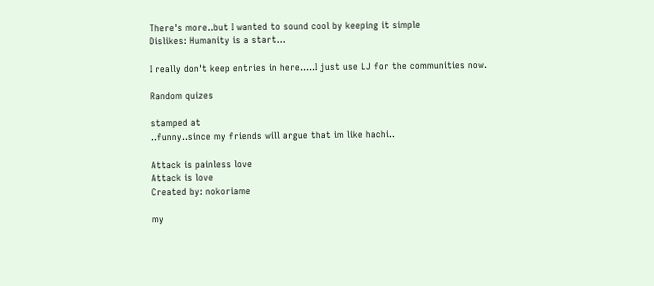There's more..but I wanted to sound cool by keeping it simple
Dislikes: Humanity is a start...

I really don't keep entries in here.....I just use LJ for the communities now.

Random quizes

stamped at
..funny..since my friends will argue that im like hachi..

Attack is painless love
Attack is love
Created by: nokoriame

my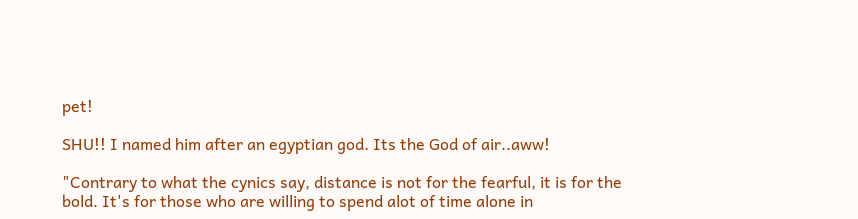pet!

SHU!! I named him after an egyptian god. Its the God of air..aww!

"Contrary to what the cynics say, distance is not for the fearful, it is for the bold. It's for those who are willing to spend alot of time alone in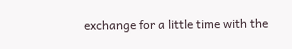exchange for a little time with the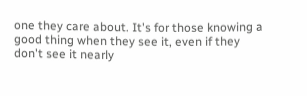one they care about. It's for those knowing a good thing when they see it, even if they don't see it nearly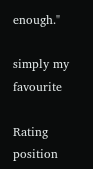enough."

simply my favourite

Rating position